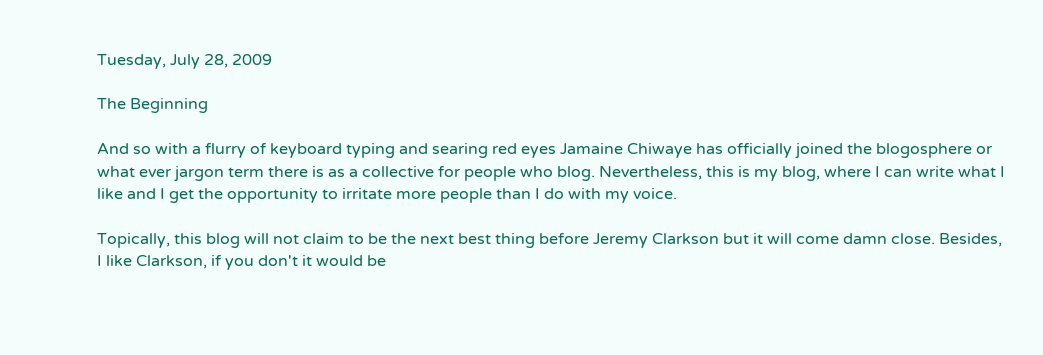Tuesday, July 28, 2009

The Beginning

And so with a flurry of keyboard typing and searing red eyes Jamaine Chiwaye has officially joined the blogosphere or what ever jargon term there is as a collective for people who blog. Nevertheless, this is my blog, where I can write what I like and I get the opportunity to irritate more people than I do with my voice.

Topically, this blog will not claim to be the next best thing before Jeremy Clarkson but it will come damn close. Besides, I like Clarkson, if you don't it would be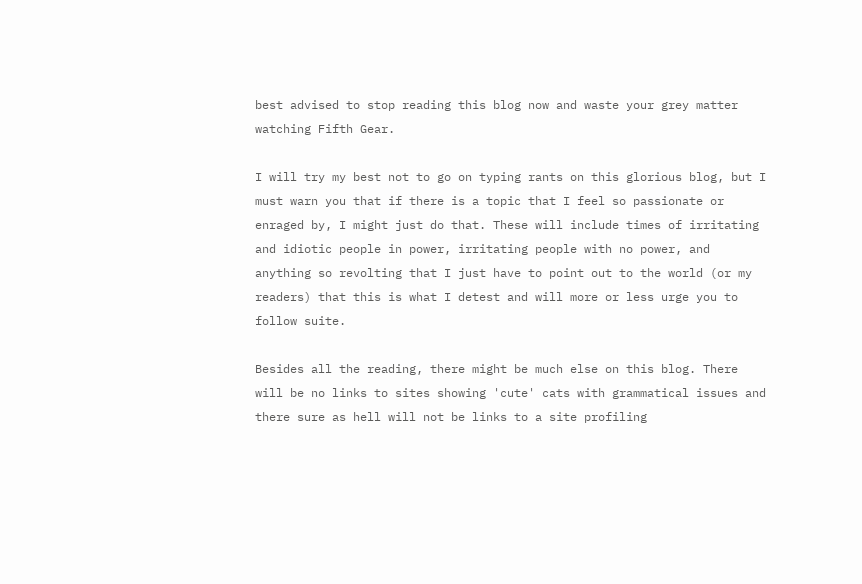best advised to stop reading this blog now and waste your grey matter watching Fifth Gear.

I will try my best not to go on typing rants on this glorious blog, but I must warn you that if there is a topic that I feel so passionate or enraged by, I might just do that. These will include times of irritating and idiotic people in power, irritating people with no power, and anything so revolting that I just have to point out to the world (or my readers) that this is what I detest and will more or less urge you to follow suite.

Besides all the reading, there might be much else on this blog. There will be no links to sites showing 'cute' cats with grammatical issues and there sure as hell will not be links to a site profiling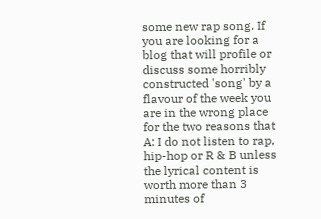some new rap song. If you are looking for a blog that will profile or discuss some horribly constructed 'song' by a flavour of the week you are in the wrong place for the two reasons that A: I do not listen to rap, hip-hop or R & B unless the lyrical content is worth more than 3 minutes of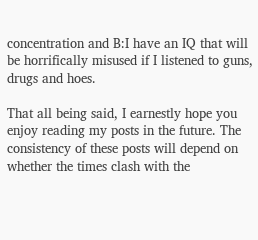concentration and B:I have an IQ that will be horrifically misused if I listened to guns, drugs and hoes.

That all being said, I earnestly hope you enjoy reading my posts in the future. The consistency of these posts will depend on whether the times clash with the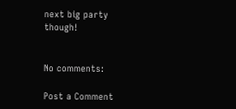next big party though!


No comments:

Post a Comment